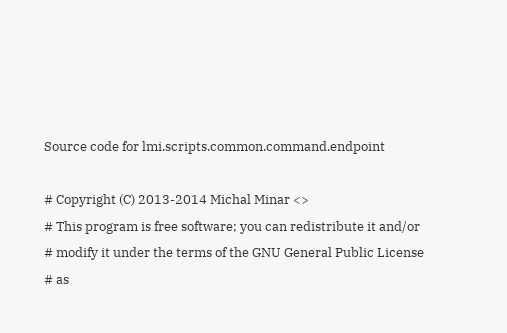Source code for lmi.scripts.common.command.endpoint

# Copyright (C) 2013-2014 Michal Minar <>
# This program is free software; you can redistribute it and/or
# modify it under the terms of the GNU General Public License
# as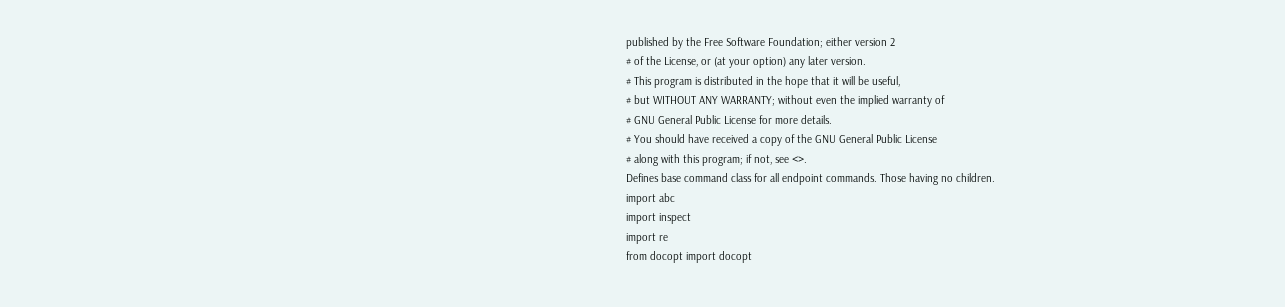published by the Free Software Foundation; either version 2
# of the License, or (at your option) any later version.
# This program is distributed in the hope that it will be useful,
# but WITHOUT ANY WARRANTY; without even the implied warranty of
# GNU General Public License for more details.
# You should have received a copy of the GNU General Public License
# along with this program; if not, see <>.
Defines base command class for all endpoint commands. Those having no children.
import abc
import inspect
import re
from docopt import docopt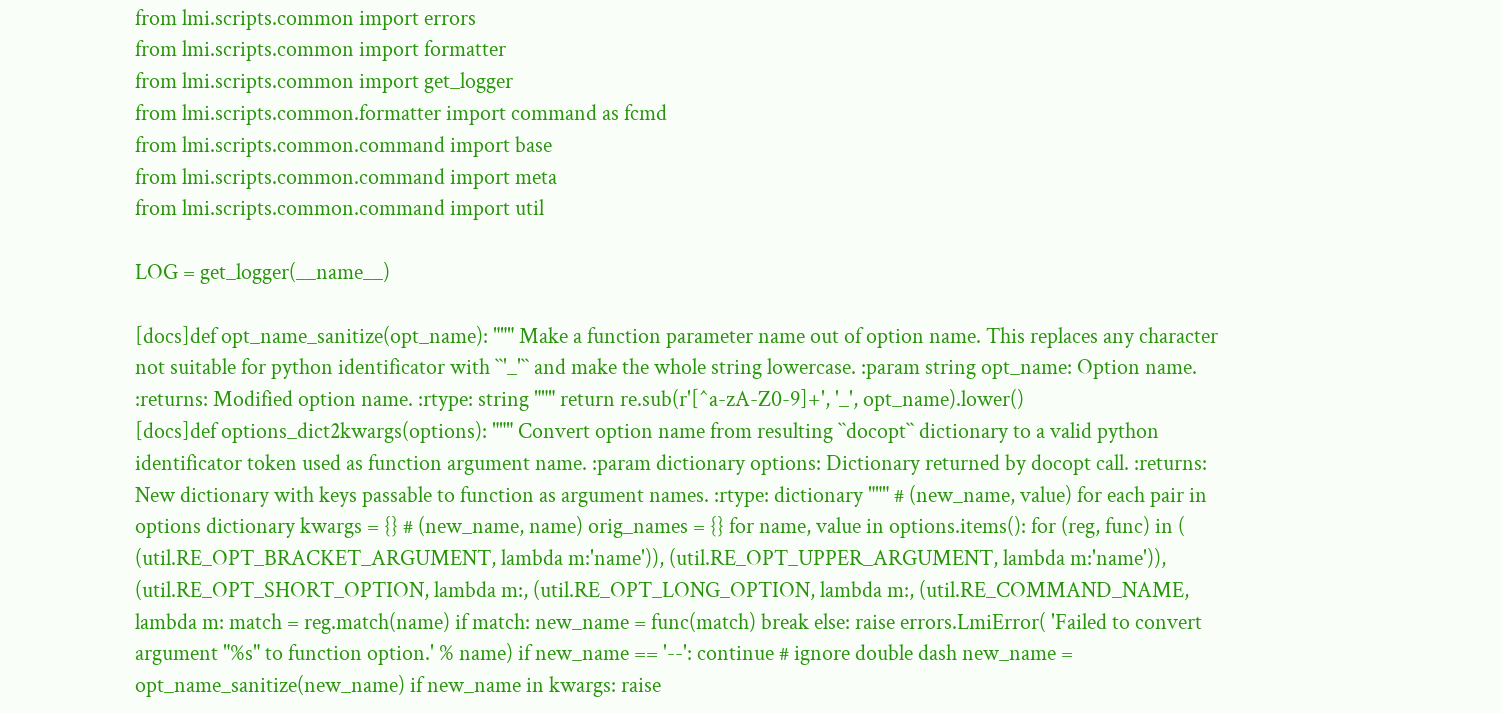from lmi.scripts.common import errors
from lmi.scripts.common import formatter
from lmi.scripts.common import get_logger
from lmi.scripts.common.formatter import command as fcmd
from lmi.scripts.common.command import base
from lmi.scripts.common.command import meta
from lmi.scripts.common.command import util

LOG = get_logger(__name__)

[docs]def opt_name_sanitize(opt_name): """ Make a function parameter name out of option name. This replaces any character not suitable for python identificator with ``'_'`` and make the whole string lowercase. :param string opt_name: Option name. :returns: Modified option name. :rtype: string """ return re.sub(r'[^a-zA-Z0-9]+', '_', opt_name).lower()
[docs]def options_dict2kwargs(options): """ Convert option name from resulting ``docopt`` dictionary to a valid python identificator token used as function argument name. :param dictionary options: Dictionary returned by docopt call. :returns: New dictionary with keys passable to function as argument names. :rtype: dictionary """ # (new_name, value) for each pair in options dictionary kwargs = {} # (new_name, name) orig_names = {} for name, value in options.items(): for (reg, func) in ( (util.RE_OPT_BRACKET_ARGUMENT, lambda m:'name')), (util.RE_OPT_UPPER_ARGUMENT, lambda m:'name')), (util.RE_OPT_SHORT_OPTION, lambda m:, (util.RE_OPT_LONG_OPTION, lambda m:, (util.RE_COMMAND_NAME, lambda m: match = reg.match(name) if match: new_name = func(match) break else: raise errors.LmiError( 'Failed to convert argument "%s" to function option.' % name) if new_name == '--': continue # ignore double dash new_name = opt_name_sanitize(new_name) if new_name in kwargs: raise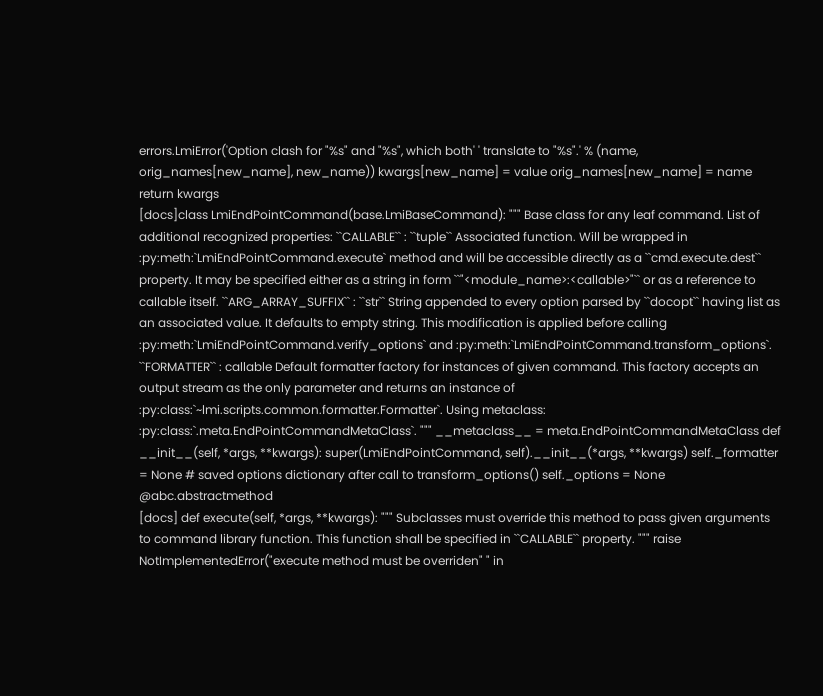errors.LmiError('Option clash for "%s" and "%s", which both' ' translate to "%s".' % (name, orig_names[new_name], new_name)) kwargs[new_name] = value orig_names[new_name] = name return kwargs
[docs]class LmiEndPointCommand(base.LmiBaseCommand): """ Base class for any leaf command. List of additional recognized properties: ``CALLABLE`` : ``tuple`` Associated function. Will be wrapped in :py:meth:`LmiEndPointCommand.execute` method and will be accessible directly as a ``cmd.execute.dest`` property. It may be specified either as a string in form ``"<module_name>:<callable>"`` or as a reference to callable itself. ``ARG_ARRAY_SUFFIX`` : ``str`` String appended to every option parsed by ``docopt`` having list as an associated value. It defaults to empty string. This modification is applied before calling :py:meth:`LmiEndPointCommand.verify_options` and :py:meth:`LmiEndPointCommand.transform_options`. ``FORMATTER`` : callable Default formatter factory for instances of given command. This factory accepts an output stream as the only parameter and returns an instance of :py:class:`~lmi.scripts.common.formatter.Formatter`. Using metaclass: :py:class:`.meta.EndPointCommandMetaClass`. """ __metaclass__ = meta.EndPointCommandMetaClass def __init__(self, *args, **kwargs): super(LmiEndPointCommand, self).__init__(*args, **kwargs) self._formatter = None # saved options dictionary after call to transform_options() self._options = None @abc.abstractmethod
[docs] def execute(self, *args, **kwargs): """ Subclasses must override this method to pass given arguments to command library function. This function shall be specified in ``CALLABLE`` property. """ raise NotImplementedError("execute method must be overriden" " in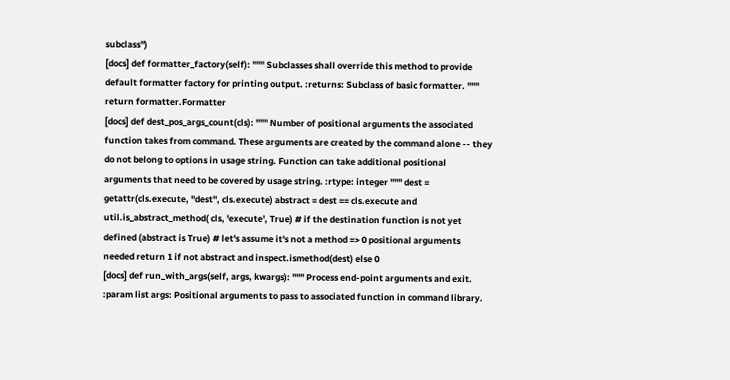subclass")
[docs] def formatter_factory(self): """ Subclasses shall override this method to provide default formatter factory for printing output. :returns: Subclass of basic formatter. """ return formatter.Formatter
[docs] def dest_pos_args_count(cls): """ Number of positional arguments the associated function takes from command. These arguments are created by the command alone -- they do not belong to options in usage string. Function can take additional positional arguments that need to be covered by usage string. :rtype: integer """ dest = getattr(cls.execute, "dest", cls.execute) abstract = dest == cls.execute and util.is_abstract_method( cls, 'execute', True) # if the destination function is not yet defined (abstract is True) # let's assume it's not a method => 0 positional arguments needed return 1 if not abstract and inspect.ismethod(dest) else 0
[docs] def run_with_args(self, args, kwargs): """ Process end-point arguments and exit. :param list args: Positional arguments to pass to associated function in command library.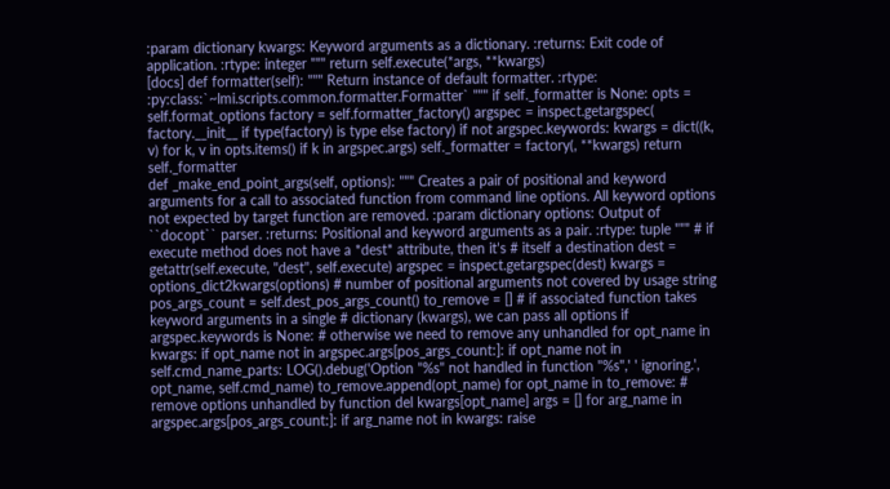:param dictionary kwargs: Keyword arguments as a dictionary. :returns: Exit code of application. :rtype: integer """ return self.execute(*args, **kwargs)
[docs] def formatter(self): """ Return instance of default formatter. :rtype: :py:class:`~lmi.scripts.common.formatter.Formatter` """ if self._formatter is None: opts = self.format_options factory = self.formatter_factory() argspec = inspect.getargspec( factory.__init__ if type(factory) is type else factory) if not argspec.keywords: kwargs = dict((k, v) for k, v in opts.items() if k in argspec.args) self._formatter = factory(, **kwargs) return self._formatter
def _make_end_point_args(self, options): """ Creates a pair of positional and keyword arguments for a call to associated function from command line options. All keyword options not expected by target function are removed. :param dictionary options: Output of ``docopt`` parser. :returns: Positional and keyword arguments as a pair. :rtype: tuple """ # if execute method does not have a *dest* attribute, then it's # itself a destination dest = getattr(self.execute, "dest", self.execute) argspec = inspect.getargspec(dest) kwargs = options_dict2kwargs(options) # number of positional arguments not covered by usage string pos_args_count = self.dest_pos_args_count() to_remove = [] # if associated function takes keyword arguments in a single # dictionary (kwargs), we can pass all options if argspec.keywords is None: # otherwise we need to remove any unhandled for opt_name in kwargs: if opt_name not in argspec.args[pos_args_count:]: if opt_name not in self.cmd_name_parts: LOG().debug('Option "%s" not handled in function "%s",' ' ignoring.', opt_name, self.cmd_name) to_remove.append(opt_name) for opt_name in to_remove: # remove options unhandled by function del kwargs[opt_name] args = [] for arg_name in argspec.args[pos_args_count:]: if arg_name not in kwargs: raise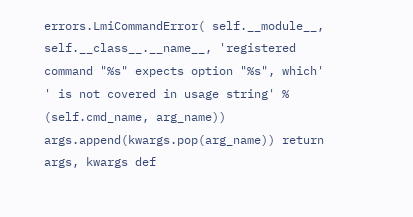errors.LmiCommandError( self.__module__, self.__class__.__name__, 'registered command "%s" expects option "%s", which' ' is not covered in usage string' % (self.cmd_name, arg_name)) args.append(kwargs.pop(arg_name)) return args, kwargs def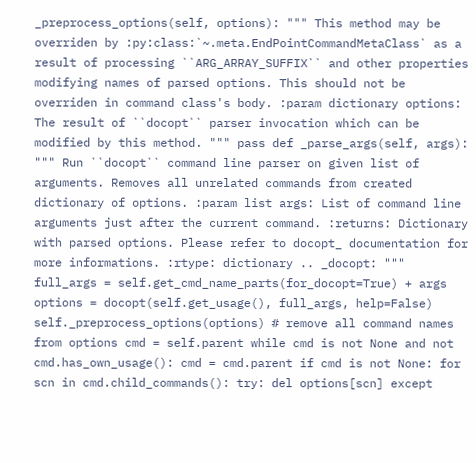_preprocess_options(self, options): """ This method may be overriden by :py:class:`~.meta.EndPointCommandMetaClass` as a result of processing ``ARG_ARRAY_SUFFIX`` and other properties modifying names of parsed options. This should not be overriden in command class's body. :param dictionary options: The result of ``docopt`` parser invocation which can be modified by this method. """ pass def _parse_args(self, args): """ Run ``docopt`` command line parser on given list of arguments. Removes all unrelated commands from created dictionary of options. :param list args: List of command line arguments just after the current command. :returns: Dictionary with parsed options. Please refer to docopt_ documentation for more informations. :rtype: dictionary .. _docopt: """ full_args = self.get_cmd_name_parts(for_docopt=True) + args options = docopt(self.get_usage(), full_args, help=False) self._preprocess_options(options) # remove all command names from options cmd = self.parent while cmd is not None and not cmd.has_own_usage(): cmd = cmd.parent if cmd is not None: for scn in cmd.child_commands(): try: del options[scn] except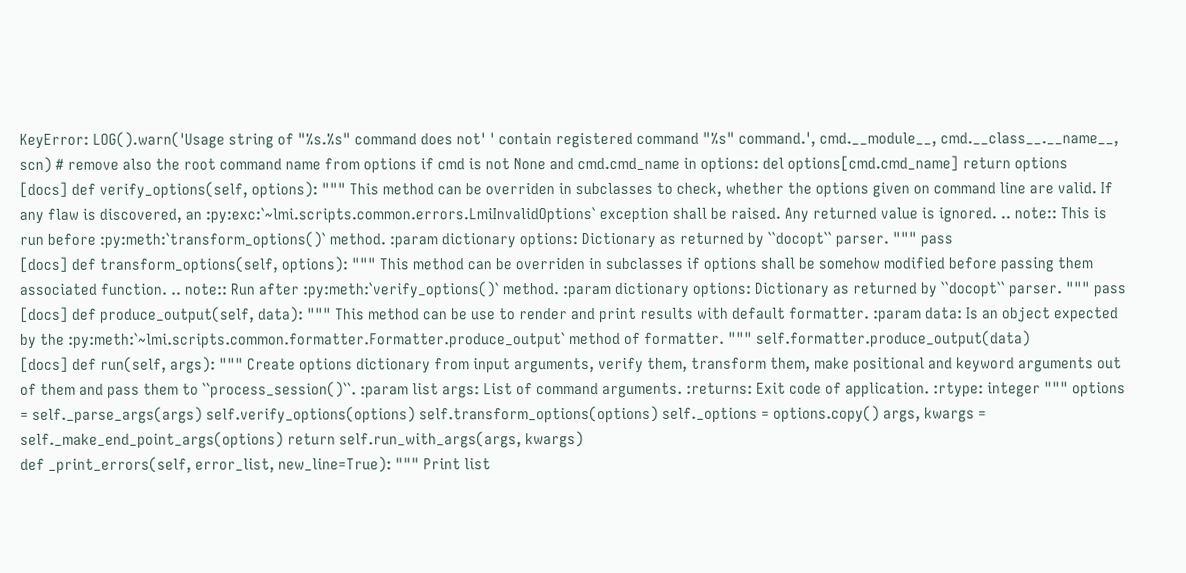KeyError: LOG().warn('Usage string of "%s.%s" command does not' ' contain registered command "%s" command.', cmd.__module__, cmd.__class__.__name__, scn) # remove also the root command name from options if cmd is not None and cmd.cmd_name in options: del options[cmd.cmd_name] return options
[docs] def verify_options(self, options): """ This method can be overriden in subclasses to check, whether the options given on command line are valid. If any flaw is discovered, an :py:exc:`~lmi.scripts.common.errors.LmiInvalidOptions` exception shall be raised. Any returned value is ignored. .. note:: This is run before :py:meth:`transform_options()` method. :param dictionary options: Dictionary as returned by ``docopt`` parser. """ pass
[docs] def transform_options(self, options): """ This method can be overriden in subclasses if options shall be somehow modified before passing them associated function. .. note:: Run after :py:meth:`verify_options()` method. :param dictionary options: Dictionary as returned by ``docopt`` parser. """ pass
[docs] def produce_output(self, data): """ This method can be use to render and print results with default formatter. :param data: Is an object expected by the :py:meth:`~lmi.scripts.common.formatter.Formatter.produce_output` method of formatter. """ self.formatter.produce_output(data)
[docs] def run(self, args): """ Create options dictionary from input arguments, verify them, transform them, make positional and keyword arguments out of them and pass them to ``process_session()``. :param list args: List of command arguments. :returns: Exit code of application. :rtype: integer """ options = self._parse_args(args) self.verify_options(options) self.transform_options(options) self._options = options.copy() args, kwargs = self._make_end_point_args(options) return self.run_with_args(args, kwargs)
def _print_errors(self, error_list, new_line=True): """ Print list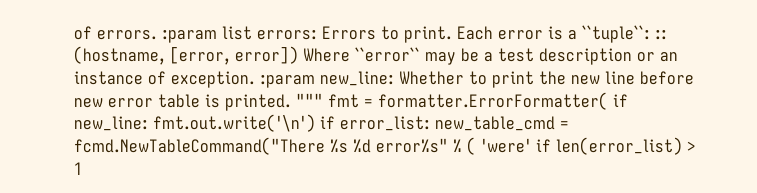of errors. :param list errors: Errors to print. Each error is a ``tuple``: :: (hostname, [error, error]) Where ``error`` may be a test description or an instance of exception. :param new_line: Whether to print the new line before new error table is printed. """ fmt = formatter.ErrorFormatter( if new_line: fmt.out.write('\n') if error_list: new_table_cmd = fcmd.NewTableCommand("There %s %d error%s" % ( 'were' if len(error_list) > 1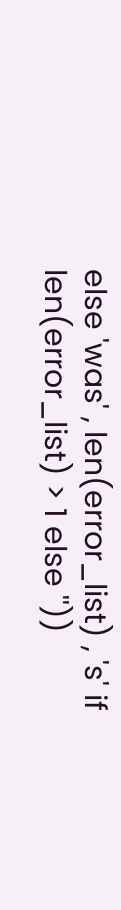else 'was' , len(error_list) , 's' if len(error_list) > 1 else ''))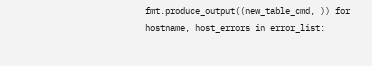fmt.produce_output((new_table_cmd, )) for hostname, host_errors in error_list: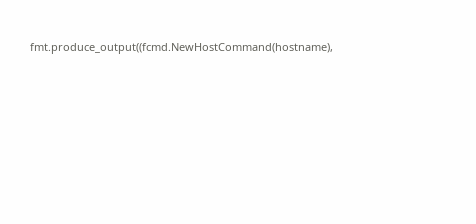fmt.produce_output((fcmd.NewHostCommand(hostname),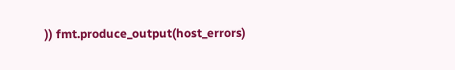)) fmt.produce_output(host_errors)